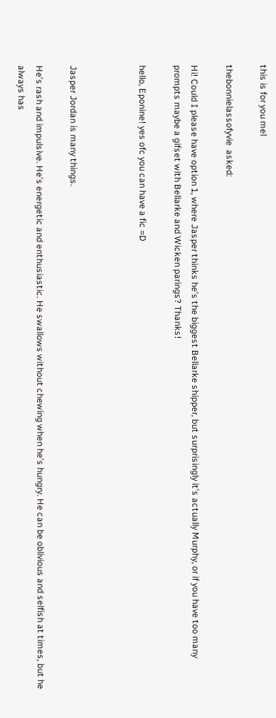this is for you mel

thebonnielassofyvie  asked:

Hi! Could I please have option 1, where Jasper thinks he’s the biggest Bellarke shipper, but surprisingly it’s actually Murphy, or if you have too many prompts maybe a gifset with Bellarke and Wicken parings? Thanks!

hello, Eponine! yes ofc you can have a fic =D



Jasper Jordan is many things.

He’s rash and impulsive. He’s energetic and enthusiastic. He swallows without chewing when he’s hungry. He can be oblivious and selfish at times, but he always has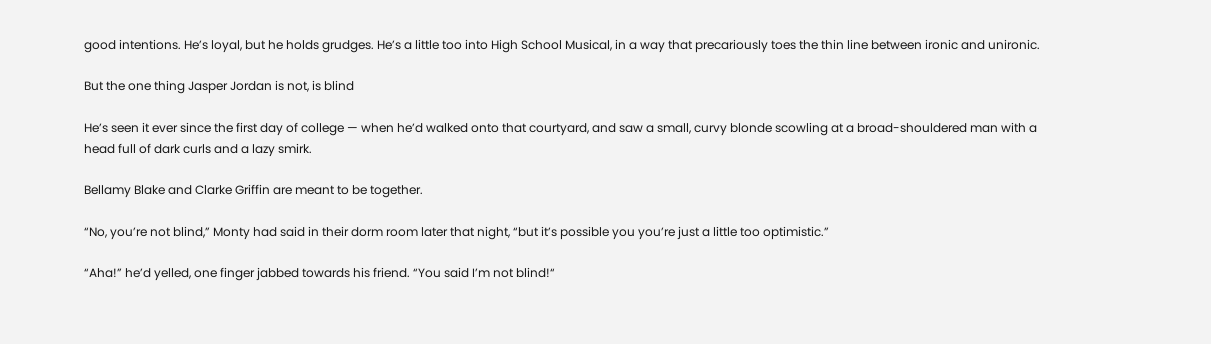good intentions. He’s loyal, but he holds grudges. He’s a little too into High School Musical, in a way that precariously toes the thin line between ironic and unironic.

But the one thing Jasper Jordan is not, is blind

He’s seen it ever since the first day of college — when he’d walked onto that courtyard, and saw a small, curvy blonde scowling at a broad-shouldered man with a head full of dark curls and a lazy smirk.

Bellamy Blake and Clarke Griffin are meant to be together.

“No, you’re not blind,” Monty had said in their dorm room later that night, “but it’s possible you you’re just a little too optimistic.”

“Aha!” he’d yelled, one finger jabbed towards his friend. “You said I’m not blind!“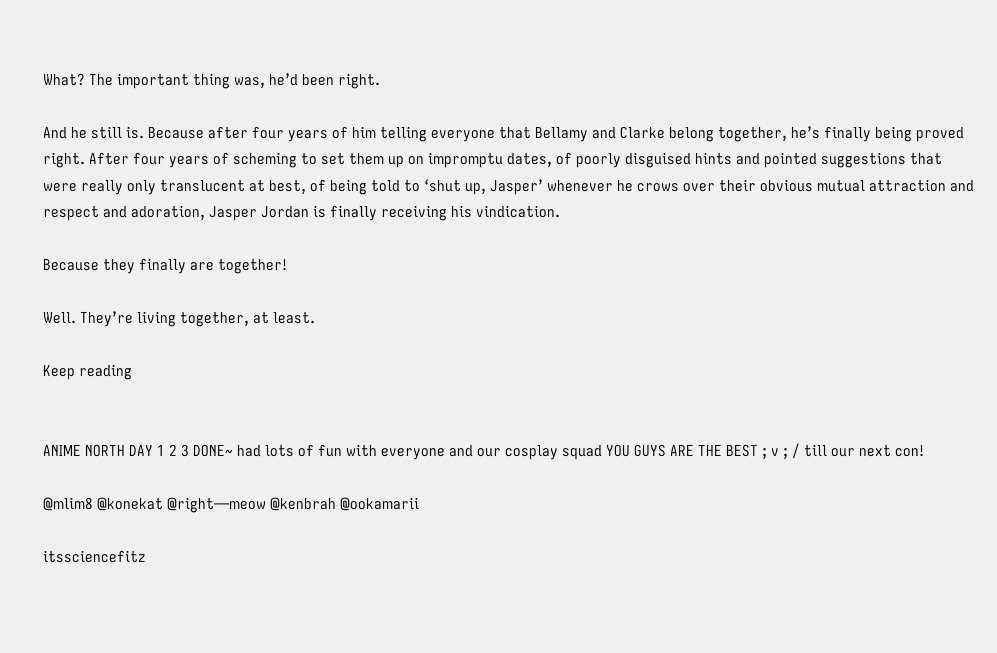What? The important thing was, he’d been right.

And he still is. Because after four years of him telling everyone that Bellamy and Clarke belong together, he’s finally being proved right. After four years of scheming to set them up on impromptu dates, of poorly disguised hints and pointed suggestions that were really only translucent at best, of being told to ‘shut up, Jasper’ whenever he crows over their obvious mutual attraction and respect and adoration, Jasper Jordan is finally receiving his vindication.

Because they finally are together!

Well. They’re living together, at least.

Keep reading


ANIME NORTH DAY 1 2 3 DONE~ had lots of fun with everyone and our cosplay squad YOU GUYS ARE THE BEST ; v ; / till our next con!

@mlim8 @konekat @right—meow @kenbrah @ookamarii

itssciencefitz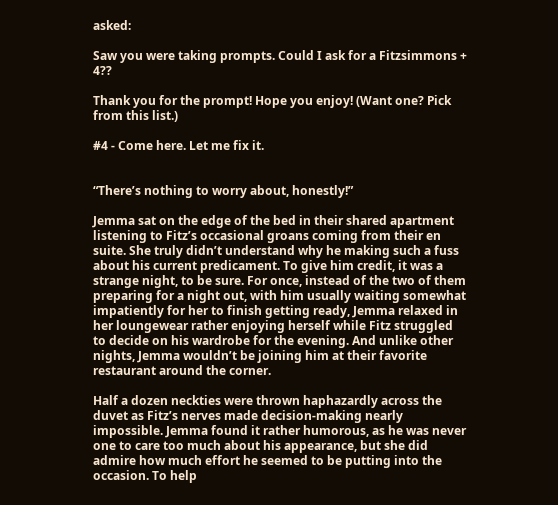asked:

Saw you were taking prompts. Could I ask for a Fitzsimmons + 4??

Thank you for the prompt! Hope you enjoy! (Want one? Pick from this list.)

#4 - Come here. Let me fix it.


“There’s nothing to worry about, honestly!”

Jemma sat on the edge of the bed in their shared apartment listening to Fitz’s occasional groans coming from their en suite. She truly didn’t understand why he making such a fuss about his current predicament. To give him credit, it was a strange night, to be sure. For once, instead of the two of them preparing for a night out, with him usually waiting somewhat impatiently for her to finish getting ready, Jemma relaxed in her loungewear rather enjoying herself while Fitz struggled to decide on his wardrobe for the evening. And unlike other nights, Jemma wouldn’t be joining him at their favorite restaurant around the corner.

Half a dozen neckties were thrown haphazardly across the duvet as Fitz’s nerves made decision-making nearly impossible. Jemma found it rather humorous, as he was never one to care too much about his appearance, but she did admire how much effort he seemed to be putting into the occasion. To help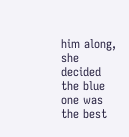him along, she decided the blue one was the best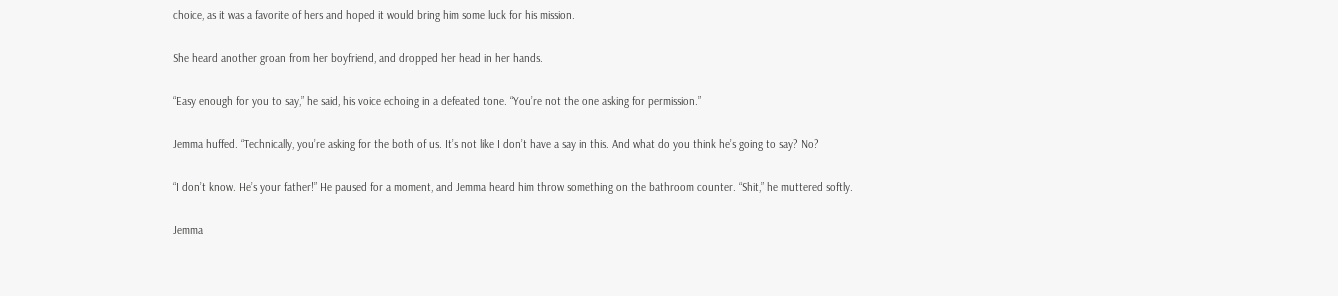choice, as it was a favorite of hers and hoped it would bring him some luck for his mission.

She heard another groan from her boyfriend, and dropped her head in her hands.

“Easy enough for you to say,” he said, his voice echoing in a defeated tone. “You’re not the one asking for permission.”

Jemma huffed. “Technically, you’re asking for the both of us. It’s not like I don’t have a say in this. And what do you think he’s going to say? No?

“I don’t know. He’s your father!” He paused for a moment, and Jemma heard him throw something on the bathroom counter. “Shit,” he muttered softly.

Jemma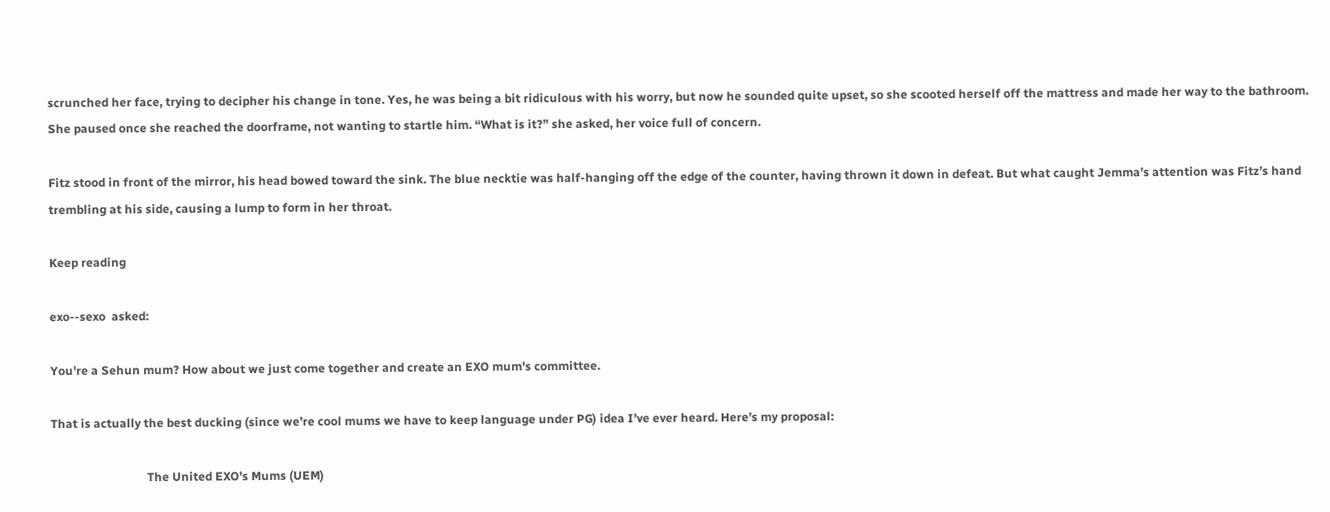scrunched her face, trying to decipher his change in tone. Yes, he was being a bit ridiculous with his worry, but now he sounded quite upset, so she scooted herself off the mattress and made her way to the bathroom. She paused once she reached the doorframe, not wanting to startle him. “What is it?” she asked, her voice full of concern.

Fitz stood in front of the mirror, his head bowed toward the sink. The blue necktie was half-hanging off the edge of the counter, having thrown it down in defeat. But what caught Jemma’s attention was Fitz’s hand trembling at his side, causing a lump to form in her throat.

Keep reading

exo--sexo  asked:

You're a Sehun mum? How about we just come together and create an EXO mum's committee.

That is actually the best ducking (since we’re cool mums we have to keep language under PG) idea I’ve ever heard. Here’s my proposal:

                                The United EXO’s Mums (UEM)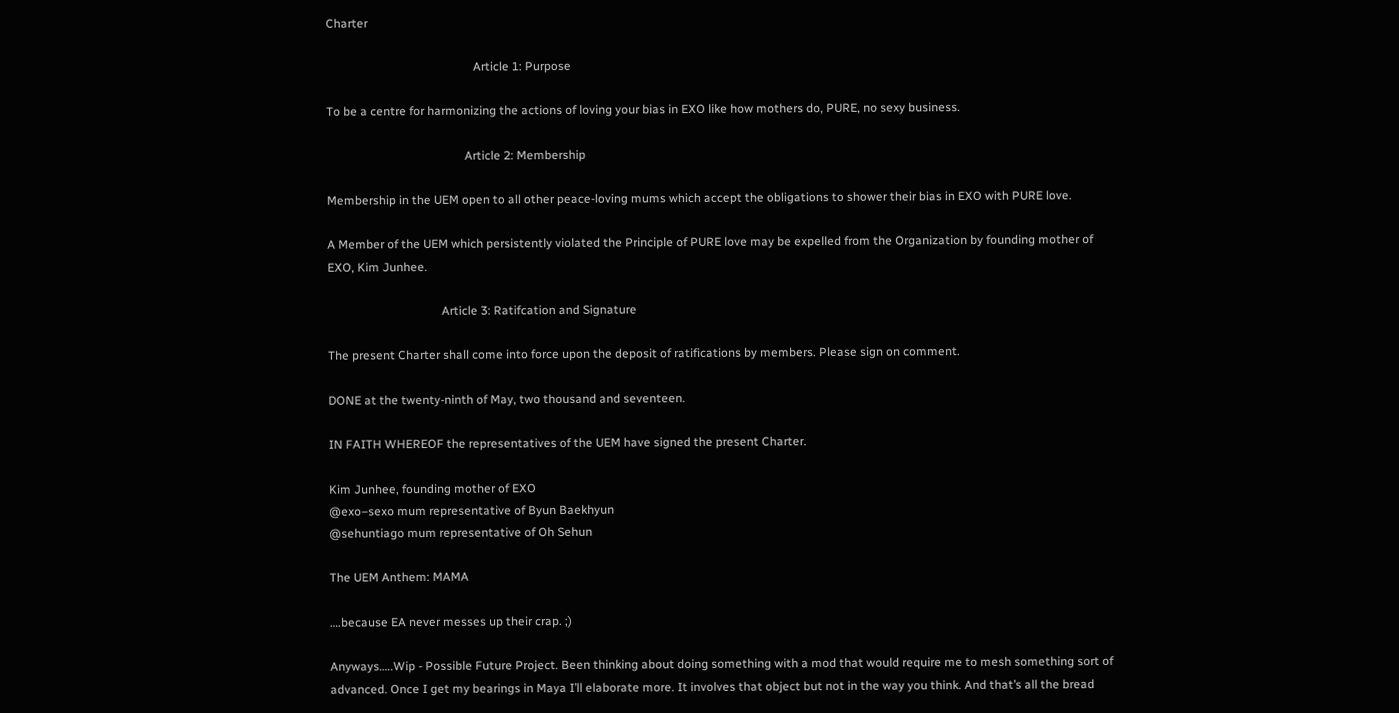Charter

                                                 Article 1: Purpose

To be a centre for harmonizing the actions of loving your bias in EXO like how mothers do, PURE, no sexy business.

                                              Article 2: Membership

Membership in the UEM open to all other peace-loving mums which accept the obligations to shower their bias in EXO with PURE love.

A Member of the UEM which persistently violated the Principle of PURE love may be expelled from the Organization by founding mother of EXO, Kim Junhee.

                                      Article 3: Ratifcation and Signature

The present Charter shall come into force upon the deposit of ratifications by members. Please sign on comment.

DONE at the twenty-ninth of May, two thousand and seventeen.

IN FAITH WHEREOF the representatives of the UEM have signed the present Charter.

Kim Junhee, founding mother of EXO
@exo–sexo mum representative of Byun Baekhyun
@sehuntiago mum representative of Oh Sehun

The UEM Anthem: MAMA

….because EA never messes up their crap. ;)

Anyways…..Wip - Possible Future Project. Been thinking about doing something with a mod that would require me to mesh something sort of advanced. Once I get my bearings in Maya I’ll elaborate more. It involves that object but not in the way you think. And that’s all the bread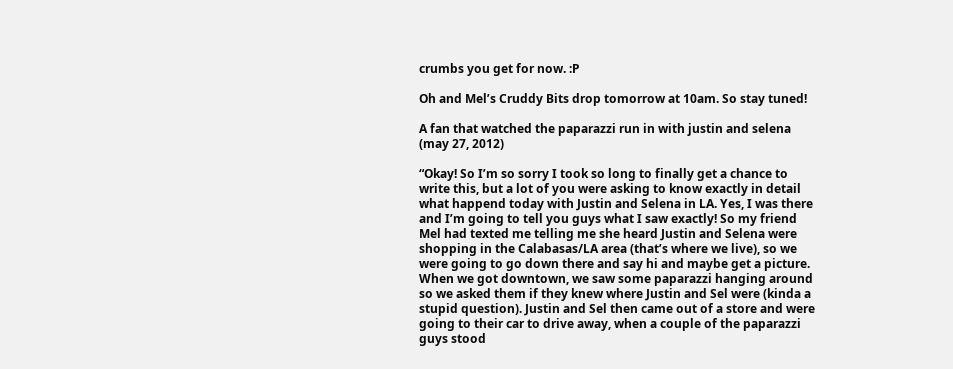crumbs you get for now. :P

Oh and Mel’s Cruddy Bits drop tomorrow at 10am. So stay tuned!

A fan that watched the paparazzi run in with justin and selena (may 27, 2012)

“Okay! So I’m so sorry I took so long to finally get a chance to write this, but a lot of you were asking to know exactly in detail what happend today with Justin and Selena in LA. Yes, I was there and I’m going to tell you guys what I saw exactly! So my friend Mel had texted me telling me she heard Justin and Selena were shopping in the Calabasas/LA area (that’s where we live), so we were going to go down there and say hi and maybe get a picture. When we got downtown, we saw some paparazzi hanging around so we asked them if they knew where Justin and Sel were (kinda a stupid question). Justin and Sel then came out of a store and were going to their car to drive away, when a couple of the paparazzi guys stood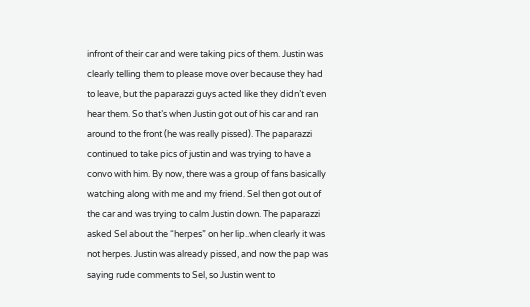infront of their car and were taking pics of them. Justin was clearly telling them to please move over because they had to leave, but the paparazzi guys acted like they didn’t even hear them. So that’s when Justin got out of his car and ran around to the front (he was really pissed). The paparazzi continued to take pics of justin and was trying to have a convo with him. By now, there was a group of fans basically watching along with me and my friend. Sel then got out of the car and was trying to calm Justin down. The paparazzi asked Sel about the “herpes” on her lip..when clearly it was not herpes. Justin was already pissed, and now the pap was saying rude comments to Sel, so Justin went to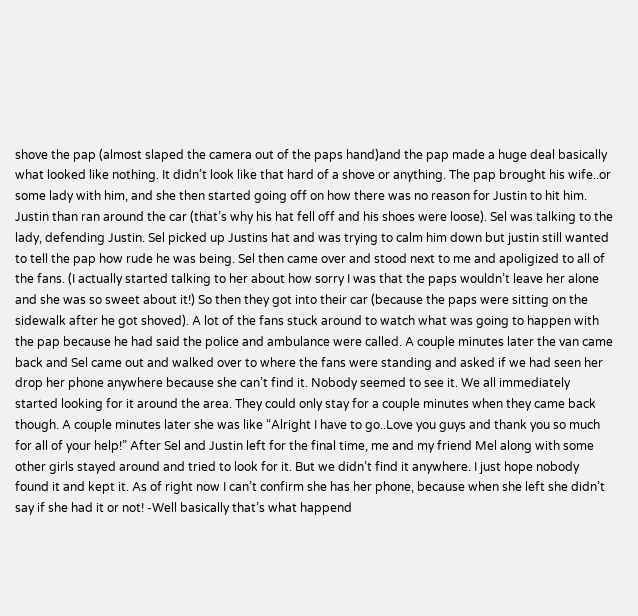shove the pap (almost slaped the camera out of the paps hand)and the pap made a huge deal basically what looked like nothing. It didn’t look like that hard of a shove or anything. The pap brought his wife..or some lady with him, and she then started going off on how there was no reason for Justin to hit him. Justin than ran around the car (that’s why his hat fell off and his shoes were loose). Sel was talking to the lady, defending Justin. Sel picked up Justins hat and was trying to calm him down but justin still wanted to tell the pap how rude he was being. Sel then came over and stood next to me and apoligized to all of the fans. (I actually started talking to her about how sorry I was that the paps wouldn’t leave her alone and she was so sweet about it!) So then they got into their car (because the paps were sitting on the sidewalk after he got shoved). A lot of the fans stuck around to watch what was going to happen with the pap because he had said the police and ambulance were called. A couple minutes later the van came back and Sel came out and walked over to where the fans were standing and asked if we had seen her drop her phone anywhere because she can’t find it. Nobody seemed to see it. We all immediately started looking for it around the area. They could only stay for a couple minutes when they came back though. A couple minutes later she was like “Alright I have to go..Love you guys and thank you so much for all of your help!” After Sel and Justin left for the final time, me and my friend Mel along with some other girls stayed around and tried to look for it. But we didn’t find it anywhere. I just hope nobody found it and kept it. As of right now I can’t confirm she has her phone, because when she left she didn’t say if she had it or not! -Well basically that’s what happend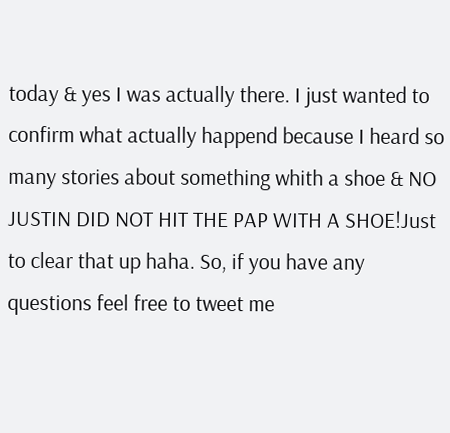today & yes I was actually there. I just wanted to confirm what actually happend because I heard so many stories about something whith a shoe & NO JUSTIN DID NOT HIT THE PAP WITH A SHOE!Just to clear that up haha. So, if you have any questions feel free to tweet me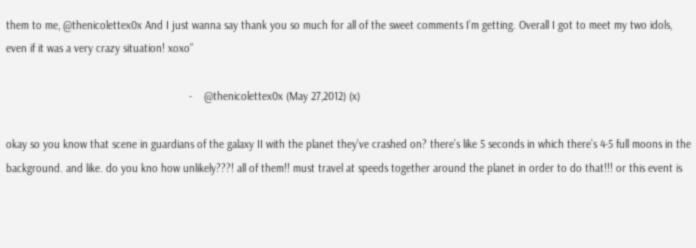them to me, @thenicolettex0x And I just wanna say thank you so much for all of the sweet comments I’m getting. Overall I got to meet my two idols, even if it was a very crazy situation! xoxo”

                                                             -    @thenicolettex0x (May 27,2012) (x)

okay so you know that scene in guardians of the galaxy II with the planet they’ve crashed on? there’s like 5 seconds in which there’s 4-5 full moons in the background. and like. do you kno how unlikely???! all of them!! must travel at speeds together around the planet in order to do that!!! or this event is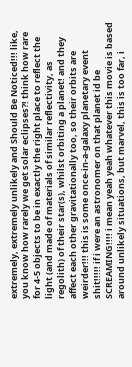extremely, extremely unlikely and Should Be Noticed!!! like, you know how rarely we get solar eclipses?! think how rare for 4-5 objects to be in exactly the right place to reflect the light (and made of materials of similar reflectivity, as regolith) of their star(s), whilst orbiting a planet! and they affect each other gravitationally too, so their orbits are weirder!!! this is some once-in-a-galaxy planetary event shit!!!!! if i were an astronomer on that planet id be SCREAMING!!!! i mean yeah yeah whatever this movie is based around unlikely situations, but marvel, this is too far, i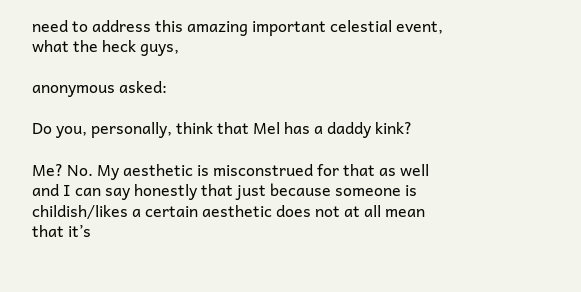need to address this amazing important celestial event, what the heck guys,

anonymous asked:

Do you, personally, think that Mel has a daddy kink?

Me? No. My aesthetic is misconstrued for that as well and I can say honestly that just because someone is childish/likes a certain aesthetic does not at all mean that it’s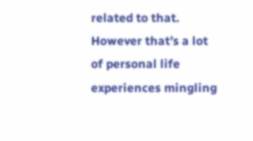related to that. However that’s a lot of personal life experiences mingling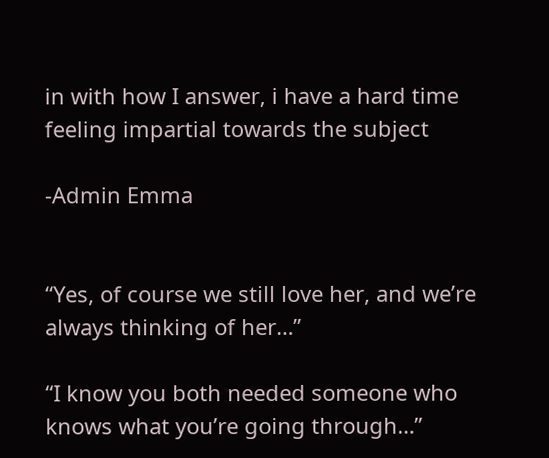in with how I answer, i have a hard time feeling impartial towards the subject

-Admin Emma


“Yes, of course we still love her, and we’re always thinking of her…”

“I know you both needed someone who knows what you’re going through…”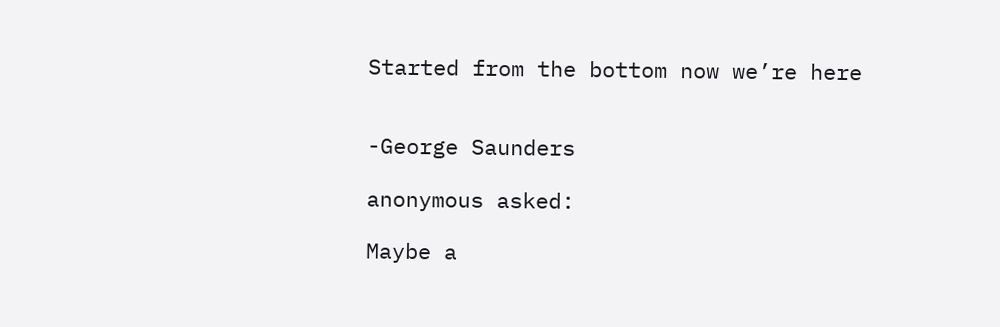Started from the bottom now we’re here


-George Saunders

anonymous asked:

Maybe a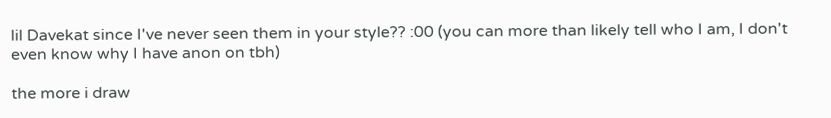lil Davekat since I've never seen them in your style?? :00 (you can more than likely tell who I am, I don't even know why I have anon on tbh)

the more i draw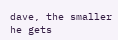dave, the smaller he gets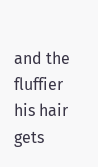and the fluffier his hair gets